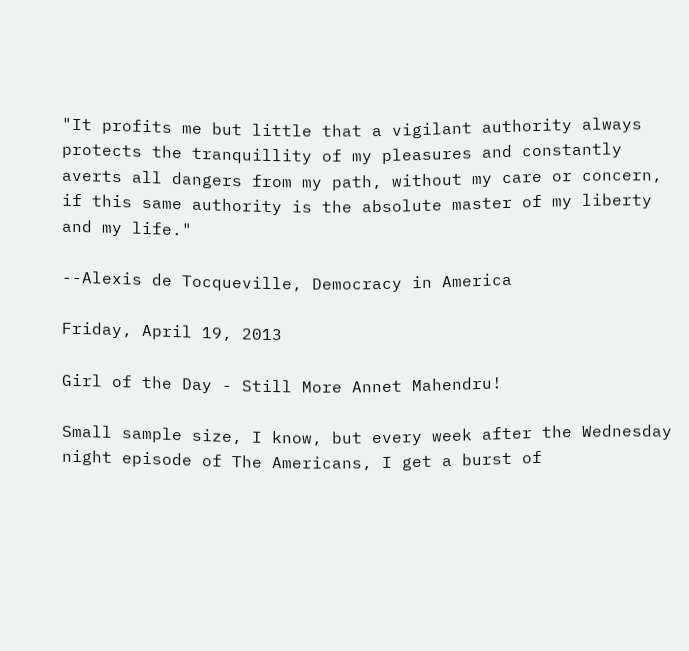"It profits me but little that a vigilant authority always protects the tranquillity of my pleasures and constantly averts all dangers from my path, without my care or concern, if this same authority is the absolute master of my liberty and my life."

--Alexis de Tocqueville, Democracy in America

Friday, April 19, 2013

Girl of the Day - Still More Annet Mahendru!

Small sample size, I know, but every week after the Wednesday night episode of The Americans, I get a burst of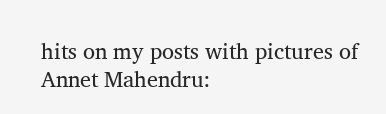hits on my posts with pictures of Annet Mahendru: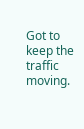Got to keep the traffic moving.